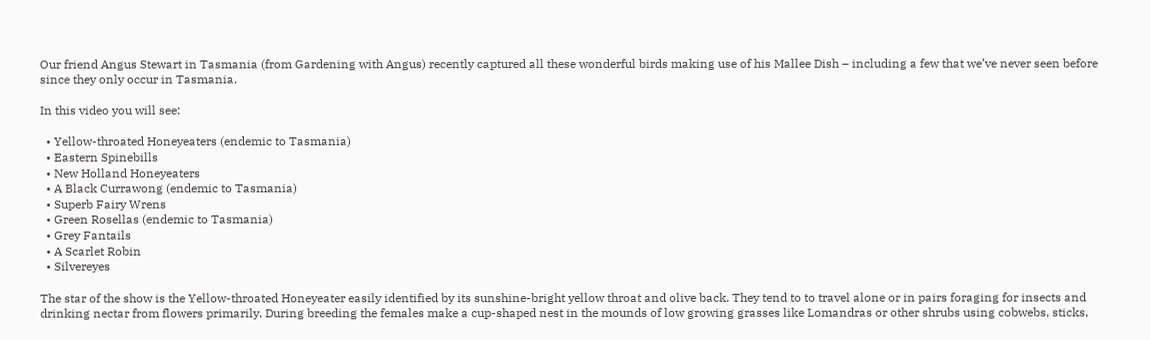Our friend Angus Stewart in Tasmania (from Gardening with Angus) recently captured all these wonderful birds making use of his Mallee Dish – including a few that we’ve never seen before since they only occur in Tasmania.

In this video you will see:

  • Yellow-throated Honeyeaters (endemic to Tasmania)
  • Eastern Spinebills
  • New Holland Honeyeaters
  • A Black Currawong (endemic to Tasmania)
  • Superb Fairy Wrens
  • Green Rosellas (endemic to Tasmania)
  • Grey Fantails
  • A Scarlet Robin
  • Silvereyes

The star of the show is the Yellow-throated Honeyeater easily identified by its sunshine-bright yellow throat and olive back. They tend to to travel alone or in pairs foraging for insects and drinking nectar from flowers primarily. During breeding the females make a cup-shaped nest in the mounds of low growing grasses like Lomandras or other shrubs using cobwebs, sticks,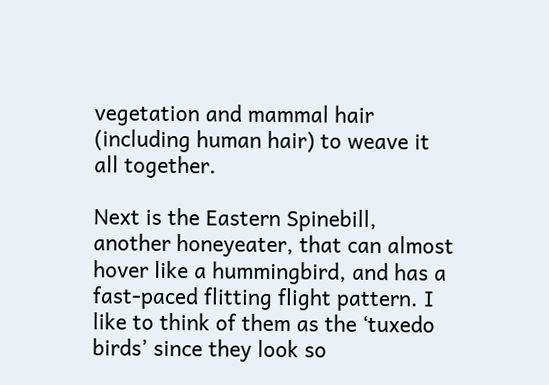vegetation and mammal hair (including human hair) to weave it all together.

Next is the Eastern Spinebill, another honeyeater, that can almost hover like a hummingbird, and has a fast-paced flitting flight pattern. I like to think of them as the ‘tuxedo birds’ since they look so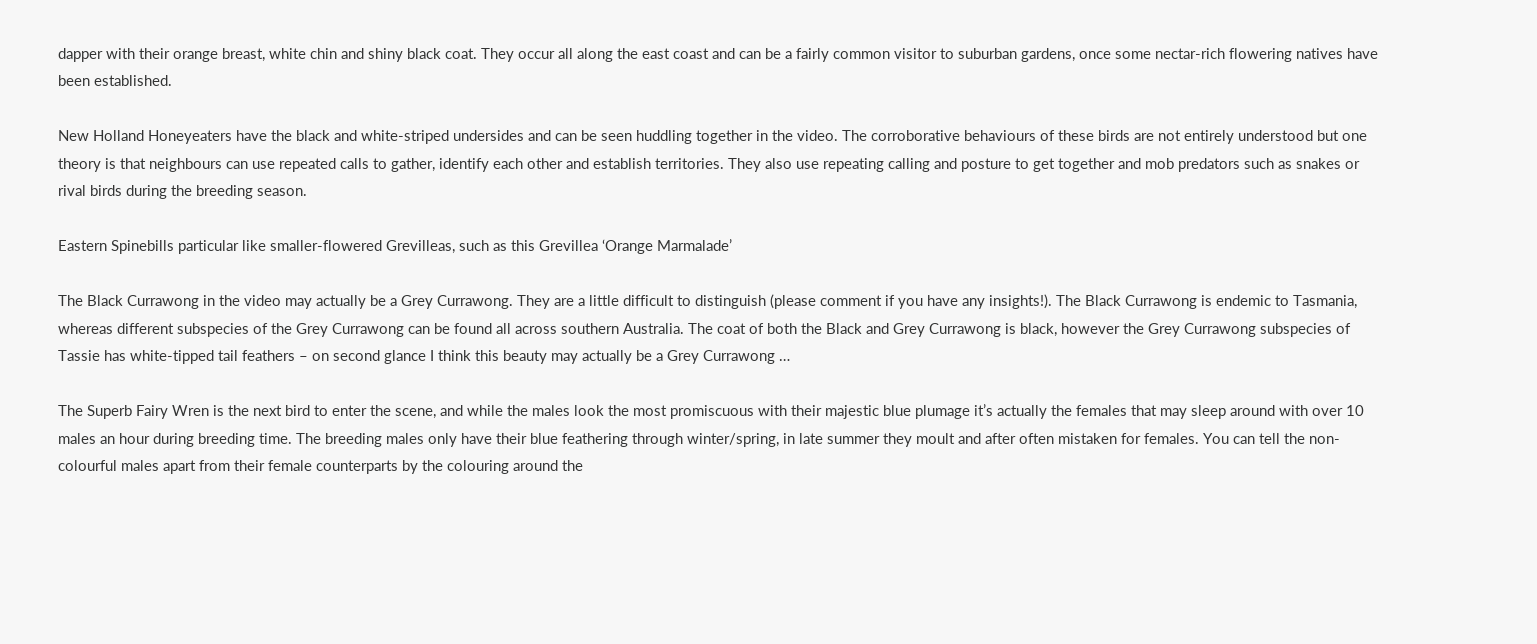dapper with their orange breast, white chin and shiny black coat. They occur all along the east coast and can be a fairly common visitor to suburban gardens, once some nectar-rich flowering natives have been established.

New Holland Honeyeaters have the black and white-striped undersides and can be seen huddling together in the video. The corroborative behaviours of these birds are not entirely understood but one theory is that neighbours can use repeated calls to gather, identify each other and establish territories. They also use repeating calling and posture to get together and mob predators such as snakes or rival birds during the breeding season.

Eastern Spinebills particular like smaller-flowered Grevilleas, such as this Grevillea ‘Orange Marmalade’

The Black Currawong in the video may actually be a Grey Currawong. They are a little difficult to distinguish (please comment if you have any insights!). The Black Currawong is endemic to Tasmania, whereas different subspecies of the Grey Currawong can be found all across southern Australia. The coat of both the Black and Grey Currawong is black, however the Grey Currawong subspecies of Tassie has white-tipped tail feathers – on second glance I think this beauty may actually be a Grey Currawong …

The Superb Fairy Wren is the next bird to enter the scene, and while the males look the most promiscuous with their majestic blue plumage it’s actually the females that may sleep around with over 10 males an hour during breeding time. The breeding males only have their blue feathering through winter/spring, in late summer they moult and after often mistaken for females. You can tell the non-colourful males apart from their female counterparts by the colouring around the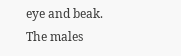eye and beak. The males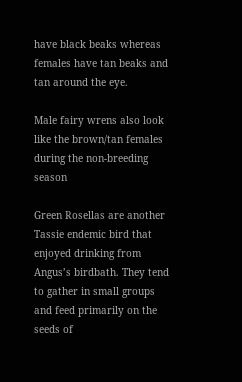have black beaks whereas females have tan beaks and tan around the eye.

Male fairy wrens also look like the brown/tan females during the non-breeding season

Green Rosellas are another Tassie endemic bird that enjoyed drinking from Angus’s birdbath. They tend to gather in small groups and feed primarily on the seeds of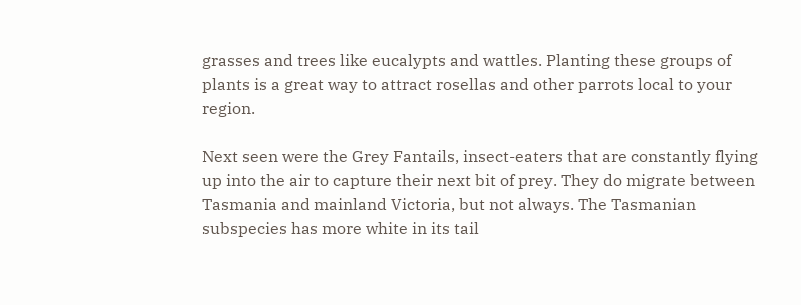grasses and trees like eucalypts and wattles. Planting these groups of plants is a great way to attract rosellas and other parrots local to your region.

Next seen were the Grey Fantails, insect-eaters that are constantly flying up into the air to capture their next bit of prey. They do migrate between Tasmania and mainland Victoria, but not always. The Tasmanian subspecies has more white in its tail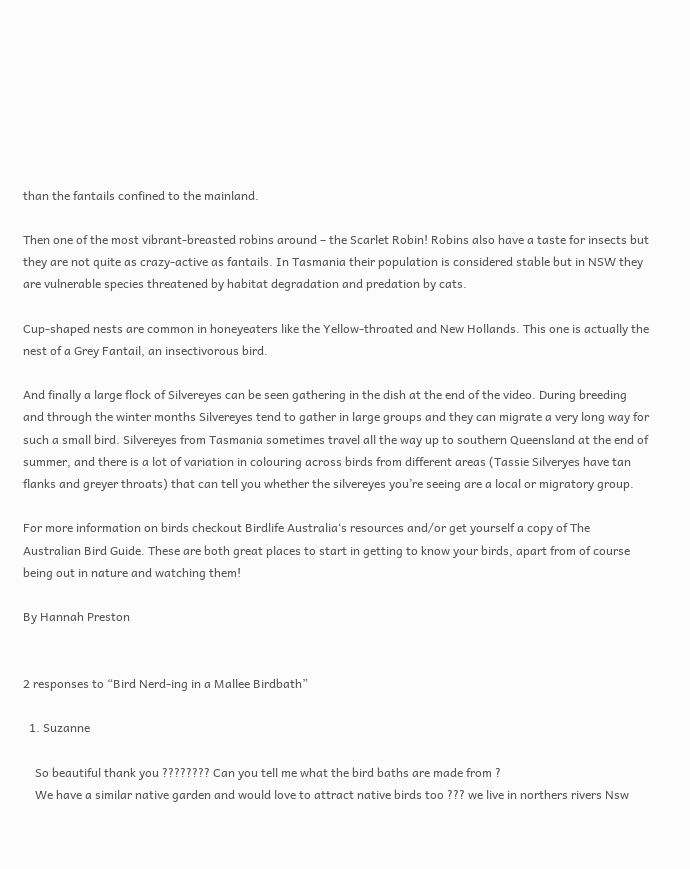than the fantails confined to the mainland.

Then one of the most vibrant-breasted robins around – the Scarlet Robin! Robins also have a taste for insects but they are not quite as crazy-active as fantails. In Tasmania their population is considered stable but in NSW they are vulnerable species threatened by habitat degradation and predation by cats.

Cup-shaped nests are common in honeyeaters like the Yellow-throated and New Hollands. This one is actually the nest of a Grey Fantail, an insectivorous bird.

And finally a large flock of Silvereyes can be seen gathering in the dish at the end of the video. During breeding and through the winter months Silvereyes tend to gather in large groups and they can migrate a very long way for such a small bird. Silvereyes from Tasmania sometimes travel all the way up to southern Queensland at the end of summer, and there is a lot of variation in colouring across birds from different areas (Tassie Silveryes have tan flanks and greyer throats) that can tell you whether the silvereyes you’re seeing are a local or migratory group.

For more information on birds checkout Birdlife Australia‘s resources and/or get yourself a copy of The Australian Bird Guide. These are both great places to start in getting to know your birds, apart from of course being out in nature and watching them!

By Hannah Preston


2 responses to “Bird Nerd-ing in a Mallee Birdbath”

  1. Suzanne

    So beautiful thank you ???????? Can you tell me what the bird baths are made from ?
    We have a similar native garden and would love to attract native birds too ??? we live in northers rivers Nsw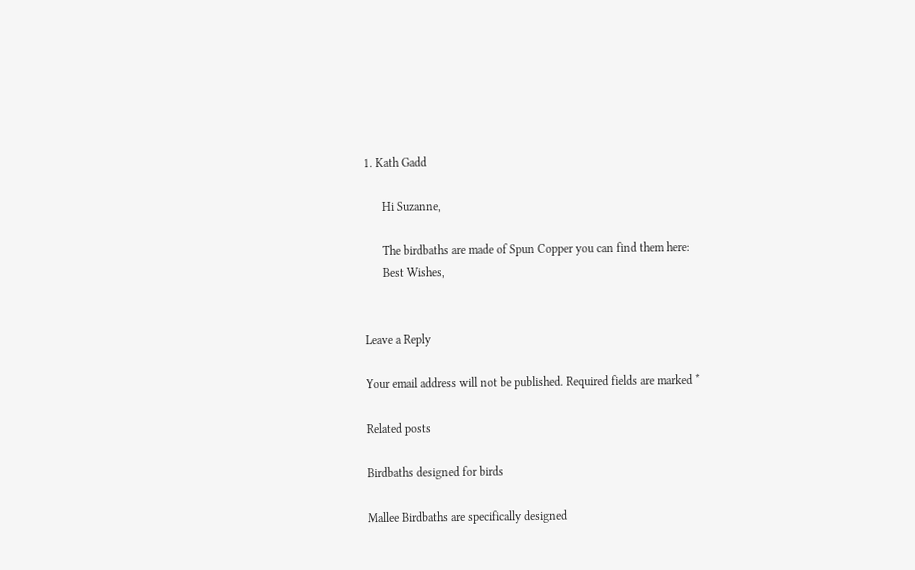1. Kath Gadd

      Hi Suzanne,

      The birdbaths are made of Spun Copper you can find them here:
      Best Wishes,


Leave a Reply

Your email address will not be published. Required fields are marked *

Related posts

Birdbaths designed for birds

Mallee Birdbaths are specifically designed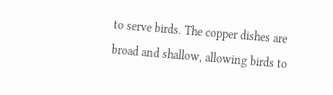to serve birds. The copper dishes are broad and shallow, allowing birds to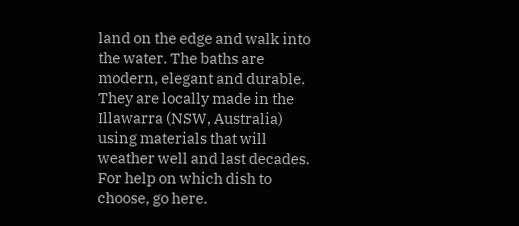land on the edge and walk into the water. The baths are modern, elegant and durable. They are locally made in the Illawarra (NSW, Australia) using materials that will weather well and last decades. For help on which dish to choose, go here.